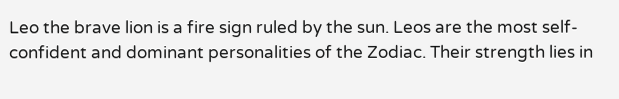Leo the brave lion is a fire sign ruled by the sun. Leos are the most self-confident and dominant personalities of the Zodiac. Their strength lies in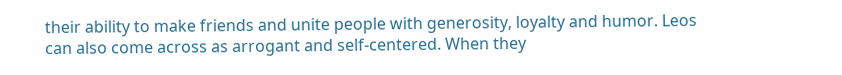their ability to make friends and unite people with generosity, loyalty and humor. Leos can also come across as arrogant and self-centered. When they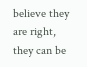believe they are right, they can be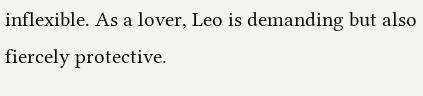inflexible. As a lover, Leo is demanding but also fiercely protective.